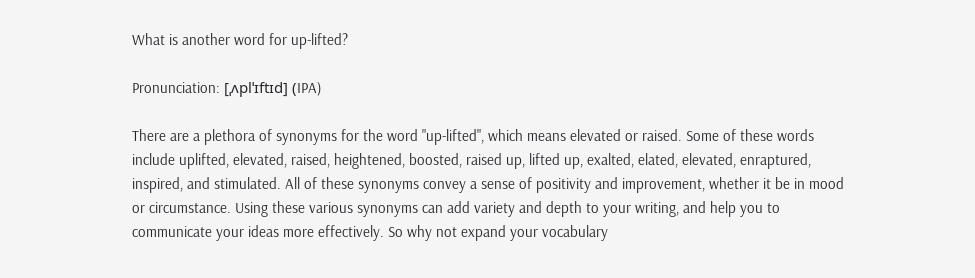What is another word for up-lifted?

Pronunciation: [ˌʌplˈɪftɪd] (IPA)

There are a plethora of synonyms for the word "up-lifted", which means elevated or raised. Some of these words include uplifted, elevated, raised, heightened, boosted, raised up, lifted up, exalted, elated, elevated, enraptured, inspired, and stimulated. All of these synonyms convey a sense of positivity and improvement, whether it be in mood or circumstance. Using these various synonyms can add variety and depth to your writing, and help you to communicate your ideas more effectively. So why not expand your vocabulary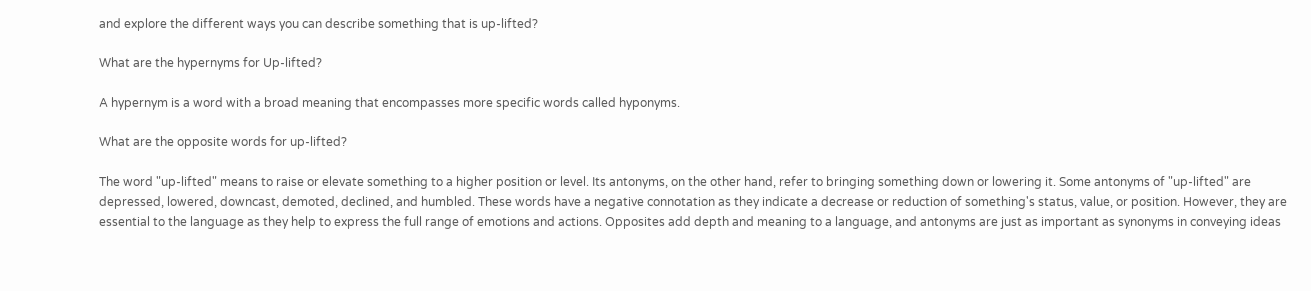and explore the different ways you can describe something that is up-lifted?

What are the hypernyms for Up-lifted?

A hypernym is a word with a broad meaning that encompasses more specific words called hyponyms.

What are the opposite words for up-lifted?

The word "up-lifted" means to raise or elevate something to a higher position or level. Its antonyms, on the other hand, refer to bringing something down or lowering it. Some antonyms of "up-lifted" are depressed, lowered, downcast, demoted, declined, and humbled. These words have a negative connotation as they indicate a decrease or reduction of something's status, value, or position. However, they are essential to the language as they help to express the full range of emotions and actions. Opposites add depth and meaning to a language, and antonyms are just as important as synonyms in conveying ideas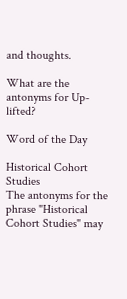and thoughts.

What are the antonyms for Up-lifted?

Word of the Day

Historical Cohort Studies
The antonyms for the phrase "Historical Cohort Studies" may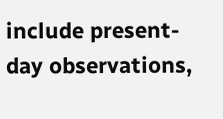include present-day observations,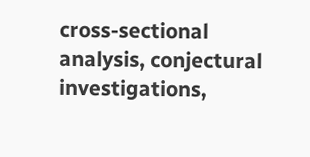cross-sectional analysis, conjectural investigations,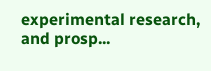experimental research, and prosp...